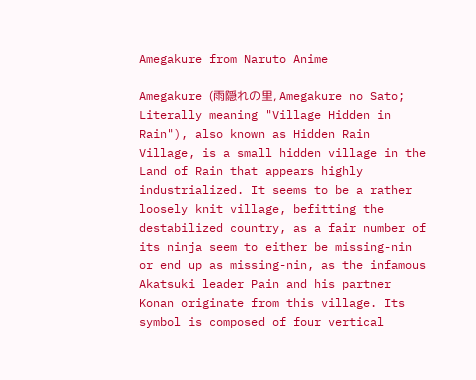Amegakure from Naruto Anime

Amegakure (雨隠れの里, Amegakure no Sato; Literally meaning "Village Hidden in Rain"), also known as Hidden Rain Village, is a small hidden village in the Land of Rain that appears highly industrialized. It seems to be a rather loosely knit village, befitting the destabilized country, as a fair number of its ninja seem to either be missing-nin or end up as missing-nin, as the infamous Akatsuki leader Pain and his partner Konan originate from this village. Its symbol is composed of four vertical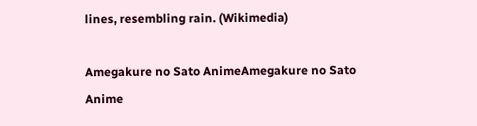lines, resembling rain. (Wikimedia)

Amegakure no Sato AnimeAmegakure no Sato Anime